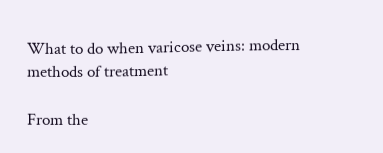What to do when varicose veins: modern methods of treatment

From the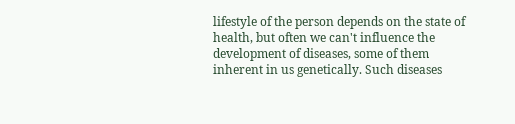lifestyle of the person depends on the state of health, but often we can't influence the development of diseases, some of them inherent in us genetically. Such diseases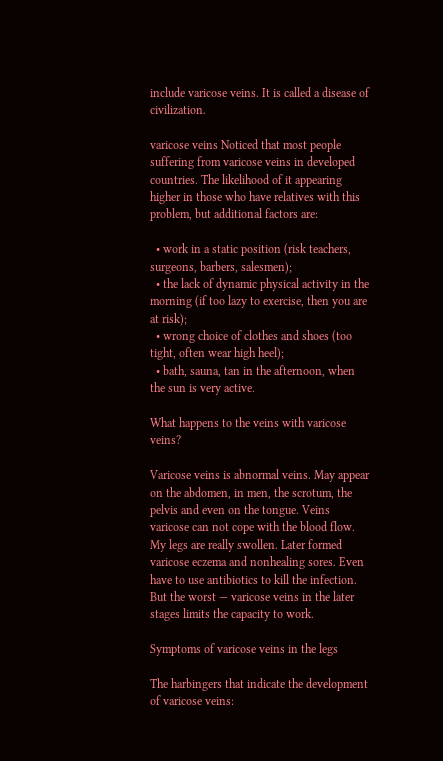include varicose veins. It is called a disease of civilization.

varicose veins Noticed that most people suffering from varicose veins in developed countries. The likelihood of it appearing higher in those who have relatives with this problem, but additional factors are:

  • work in a static position (risk teachers, surgeons, barbers, salesmen);
  • the lack of dynamic physical activity in the morning (if too lazy to exercise, then you are at risk);
  • wrong choice of clothes and shoes (too tight, often wear high heel);
  • bath, sauna, tan in the afternoon, when the sun is very active.

What happens to the veins with varicose veins?

Varicose veins is abnormal veins. May appear on the abdomen, in men, the scrotum, the pelvis and even on the tongue. Veins varicose can not cope with the blood flow. My legs are really swollen. Later formed varicose eczema and nonhealing sores. Even have to use antibiotics to kill the infection. But the worst — varicose veins in the later stages limits the capacity to work.

Symptoms of varicose veins in the legs

The harbingers that indicate the development of varicose veins: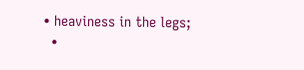• heaviness in the legs;
  •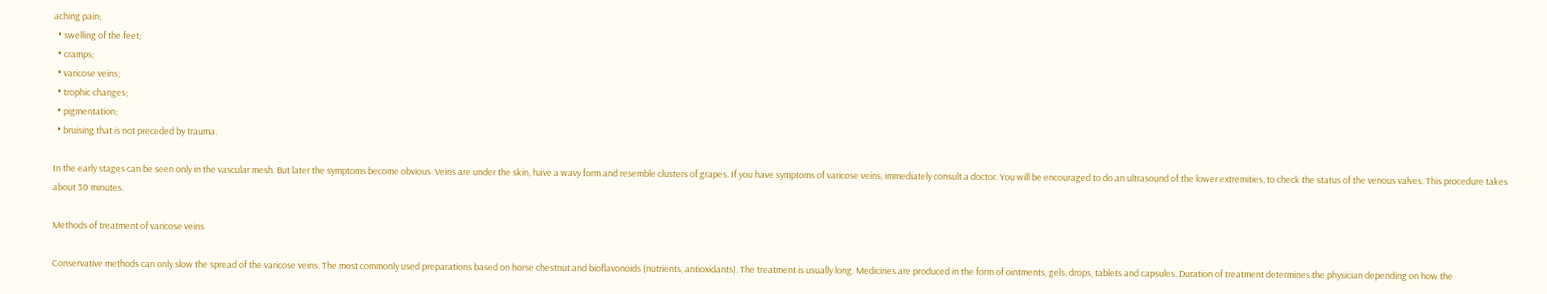aching pain;
  • swelling of the feet;
  • cramps;
  • varicose veins;
  • trophic changes;
  • pigmentation;
  • bruising that is not preceded by trauma.

In the early stages can be seen only in the vascular mesh. But later the symptoms become obvious. Veins are under the skin, have a wavy form and resemble clusters of grapes. If you have symptoms of varicose veins, immediately consult a doctor. You will be encouraged to do an ultrasound of the lower extremities, to check the status of the venous valves. This procedure takes about 30 minutes.

Methods of treatment of varicose veins

Conservative methods can only slow the spread of the varicose veins. The most commonly used preparations based on horse chestnut and bioflavonoids (nutrients, antioxidants). The treatment is usually long. Medicines are produced in the form of ointments, gels, drops, tablets and capsules. Duration of treatment determines the physician depending on how the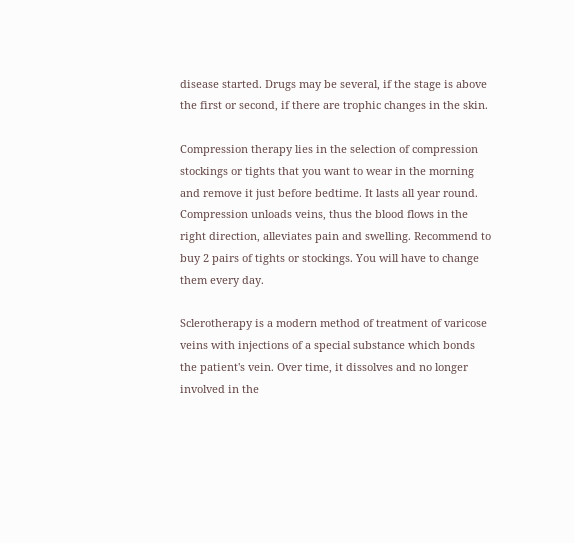disease started. Drugs may be several, if the stage is above the first or second, if there are trophic changes in the skin.

Compression therapy lies in the selection of compression stockings or tights that you want to wear in the morning and remove it just before bedtime. It lasts all year round. Compression unloads veins, thus the blood flows in the right direction, alleviates pain and swelling. Recommend to buy 2 pairs of tights or stockings. You will have to change them every day.

Sclerotherapy is a modern method of treatment of varicose veins with injections of a special substance which bonds the patient's vein. Over time, it dissolves and no longer involved in the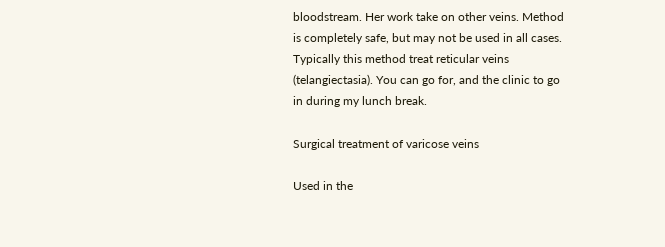bloodstream. Her work take on other veins. Method is completely safe, but may not be used in all cases. Typically this method treat reticular veins (telangiectasia). You can go for, and the clinic to go in during my lunch break.

Surgical treatment of varicose veins

Used in the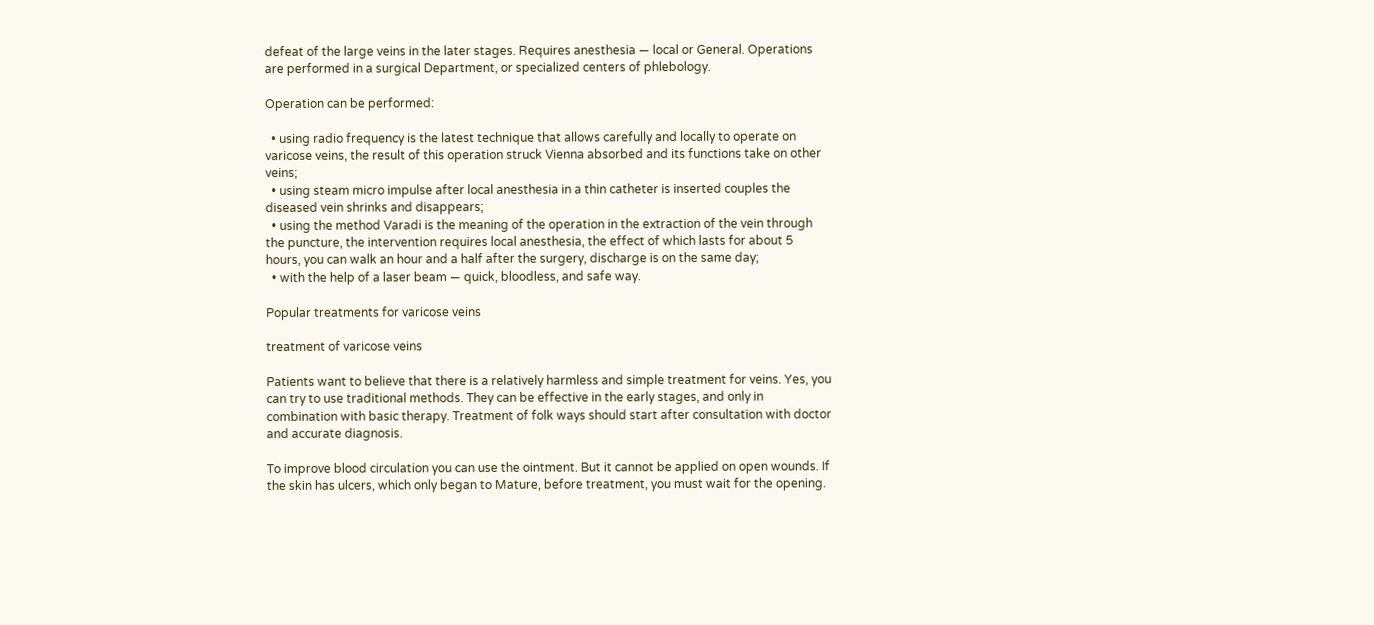defeat of the large veins in the later stages. Requires anesthesia — local or General. Operations are performed in a surgical Department, or specialized centers of phlebology.

Operation can be performed:

  • using radio frequency is the latest technique that allows carefully and locally to operate on varicose veins, the result of this operation struck Vienna absorbed and its functions take on other veins;
  • using steam micro impulse after local anesthesia in a thin catheter is inserted couples the diseased vein shrinks and disappears;
  • using the method Varadi is the meaning of the operation in the extraction of the vein through the puncture, the intervention requires local anesthesia, the effect of which lasts for about 5 hours, you can walk an hour and a half after the surgery, discharge is on the same day;
  • with the help of a laser beam — quick, bloodless, and safe way.

Popular treatments for varicose veins

treatment of varicose veins

Patients want to believe that there is a relatively harmless and simple treatment for veins. Yes, you can try to use traditional methods. They can be effective in the early stages, and only in combination with basic therapy. Treatment of folk ways should start after consultation with doctor and accurate diagnosis.

To improve blood circulation you can use the ointment. But it cannot be applied on open wounds. If the skin has ulcers, which only began to Mature, before treatment, you must wait for the opening.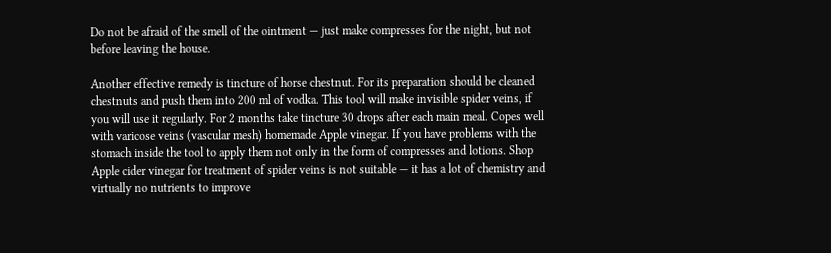Do not be afraid of the smell of the ointment — just make compresses for the night, but not before leaving the house.

Another effective remedy is tincture of horse chestnut. For its preparation should be cleaned chestnuts and push them into 200 ml of vodka. This tool will make invisible spider veins, if you will use it regularly. For 2 months take tincture 30 drops after each main meal. Copes well with varicose veins (vascular mesh) homemade Apple vinegar. If you have problems with the stomach inside the tool to apply them not only in the form of compresses and lotions. Shop Apple cider vinegar for treatment of spider veins is not suitable — it has a lot of chemistry and virtually no nutrients to improve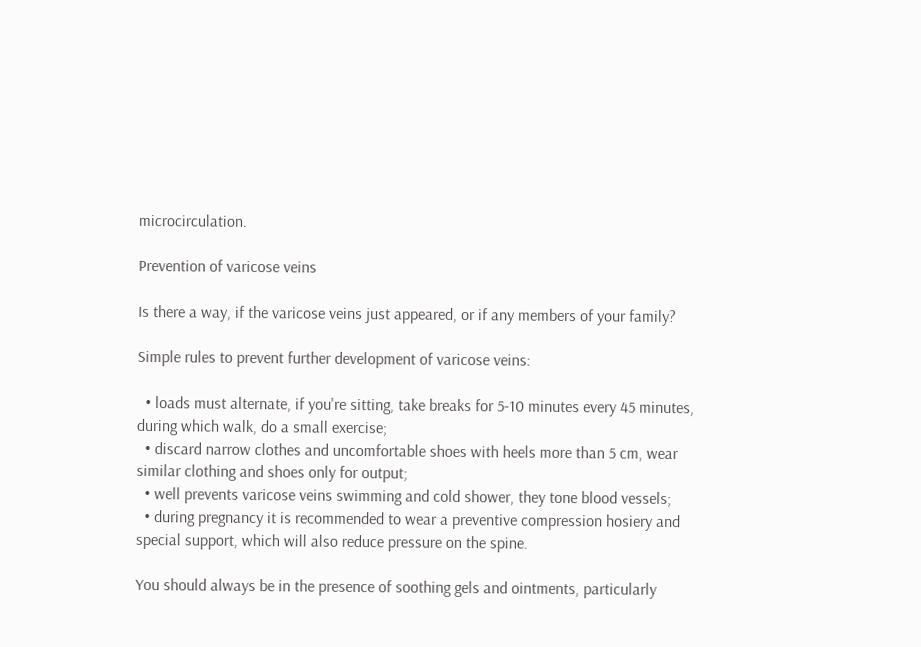microcirculation.

Prevention of varicose veins

Is there a way, if the varicose veins just appeared, or if any members of your family?

Simple rules to prevent further development of varicose veins:

  • loads must alternate, if you're sitting, take breaks for 5-10 minutes every 45 minutes, during which walk, do a small exercise;
  • discard narrow clothes and uncomfortable shoes with heels more than 5 cm, wear similar clothing and shoes only for output;
  • well prevents varicose veins swimming and cold shower, they tone blood vessels;
  • during pregnancy it is recommended to wear a preventive compression hosiery and special support, which will also reduce pressure on the spine.

You should always be in the presence of soothing gels and ointments, particularly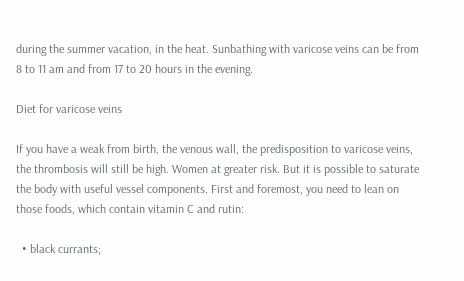during the summer vacation, in the heat. Sunbathing with varicose veins can be from 8 to 11 am and from 17 to 20 hours in the evening.

Diet for varicose veins

If you have a weak from birth, the venous wall, the predisposition to varicose veins, the thrombosis will still be high. Women at greater risk. But it is possible to saturate the body with useful vessel components. First and foremost, you need to lean on those foods, which contain vitamin C and rutin:

  • black currants;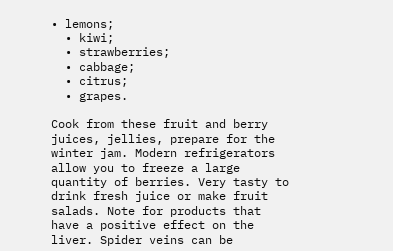• lemons;
  • kiwi;
  • strawberries;
  • cabbage;
  • citrus;
  • grapes.

Cook from these fruit and berry juices, jellies, prepare for the winter jam. Modern refrigerators allow you to freeze a large quantity of berries. Very tasty to drink fresh juice or make fruit salads. Note for products that have a positive effect on the liver. Spider veins can be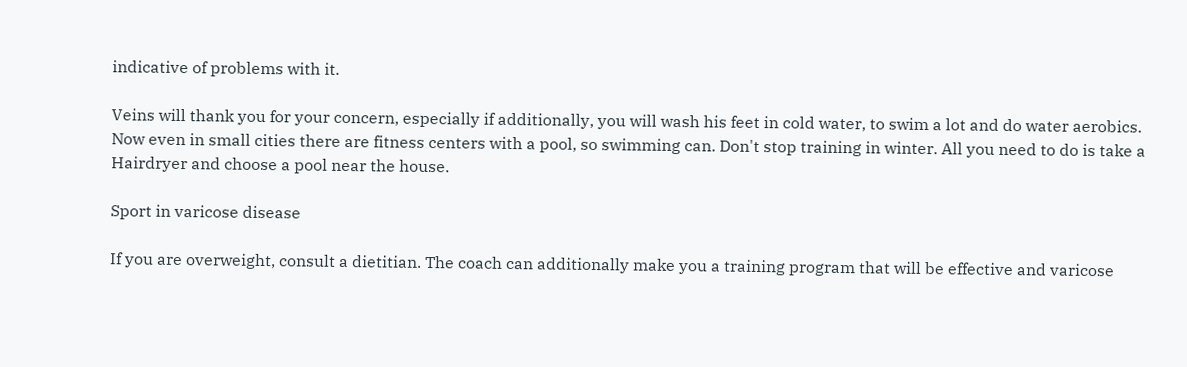indicative of problems with it.

Veins will thank you for your concern, especially if additionally, you will wash his feet in cold water, to swim a lot and do water aerobics. Now even in small cities there are fitness centers with a pool, so swimming can. Don't stop training in winter. All you need to do is take a Hairdryer and choose a pool near the house.

Sport in varicose disease

If you are overweight, consult a dietitian. The coach can additionally make you a training program that will be effective and varicose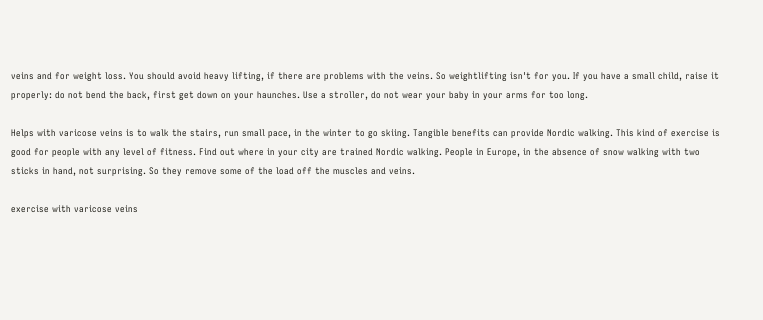veins and for weight loss. You should avoid heavy lifting, if there are problems with the veins. So weightlifting isn't for you. If you have a small child, raise it properly: do not bend the back, first get down on your haunches. Use a stroller, do not wear your baby in your arms for too long.

Helps with varicose veins is to walk the stairs, run small pace, in the winter to go skiing. Tangible benefits can provide Nordic walking. This kind of exercise is good for people with any level of fitness. Find out where in your city are trained Nordic walking. People in Europe, in the absence of snow walking with two sticks in hand, not surprising. So they remove some of the load off the muscles and veins.

exercise with varicose veins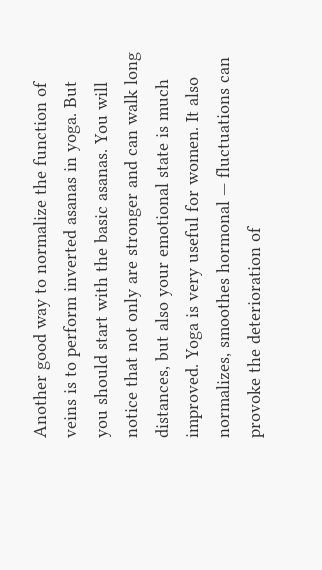Another good way to normalize the function of veins is to perform inverted asanas in yoga. But you should start with the basic asanas. You will notice that not only are stronger and can walk long distances, but also your emotional state is much improved. Yoga is very useful for women. It also normalizes, smoothes hormonal — fluctuations can provoke the deterioration of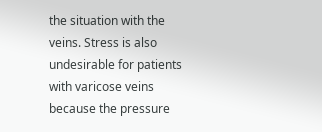the situation with the veins. Stress is also undesirable for patients with varicose veins because the pressure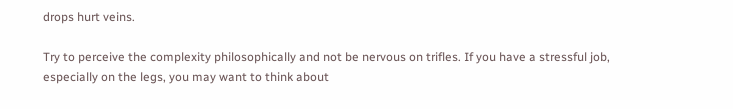drops hurt veins.

Try to perceive the complexity philosophically and not be nervous on trifles. If you have a stressful job, especially on the legs, you may want to think about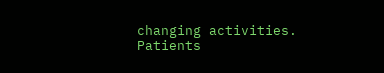changing activities. Patients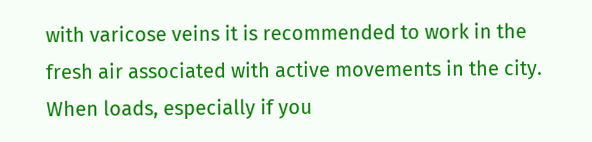with varicose veins it is recommended to work in the fresh air associated with active movements in the city. When loads, especially if you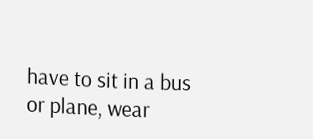have to sit in a bus or plane, wear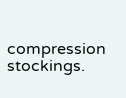compression stockings.